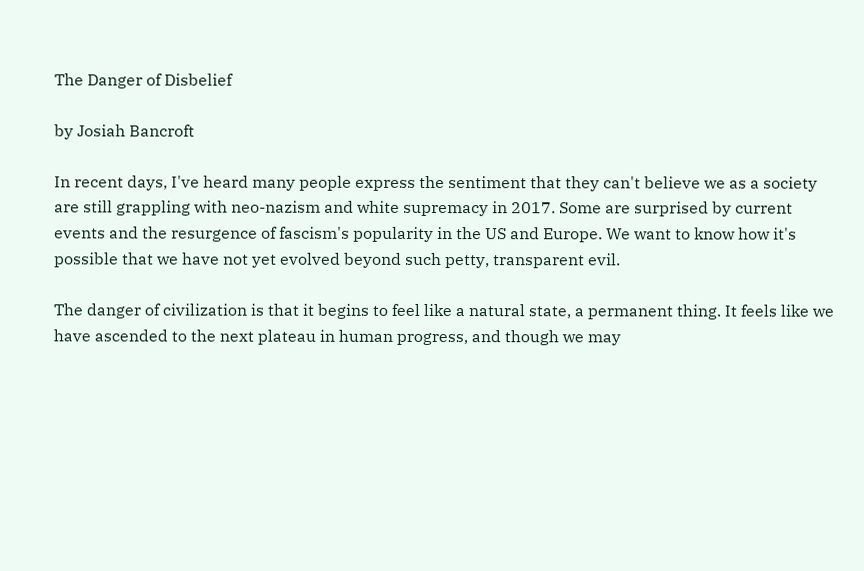The Danger of Disbelief

by Josiah Bancroft

In recent days, I've heard many people express the sentiment that they can't believe we as a society are still grappling with neo-nazism and white supremacy in 2017. Some are surprised by current events and the resurgence of fascism's popularity in the US and Europe. We want to know how it's possible that we have not yet evolved beyond such petty, transparent evil.

The danger of civilization is that it begins to feel like a natural state, a permanent thing. It feels like we have ascended to the next plateau in human progress, and though we may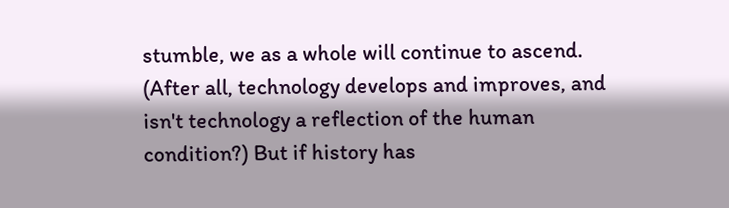stumble, we as a whole will continue to ascend. (After all, technology develops and improves, and isn't technology a reflection of the human condition?) But if history has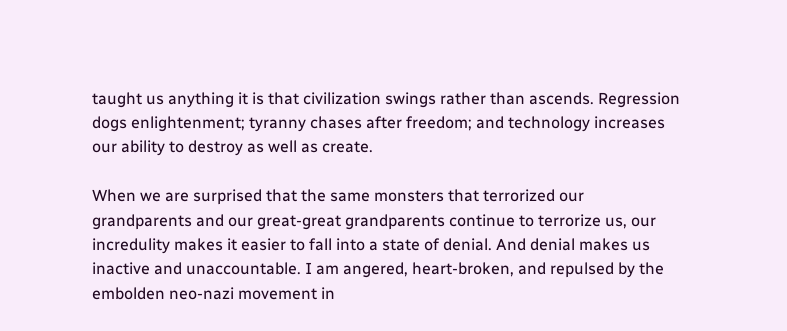taught us anything it is that civilization swings rather than ascends. Regression dogs enlightenment; tyranny chases after freedom; and technology increases our ability to destroy as well as create.

When we are surprised that the same monsters that terrorized our grandparents and our great-great grandparents continue to terrorize us, our incredulity makes it easier to fall into a state of denial. And denial makes us inactive and unaccountable. I am angered, heart-broken, and repulsed by the embolden neo-nazi movement in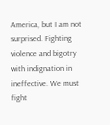America, but I am not surprised. Fighting violence and bigotry with indignation in ineffective. We must fight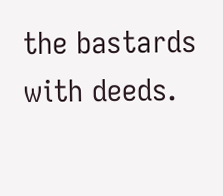the bastards with deeds.